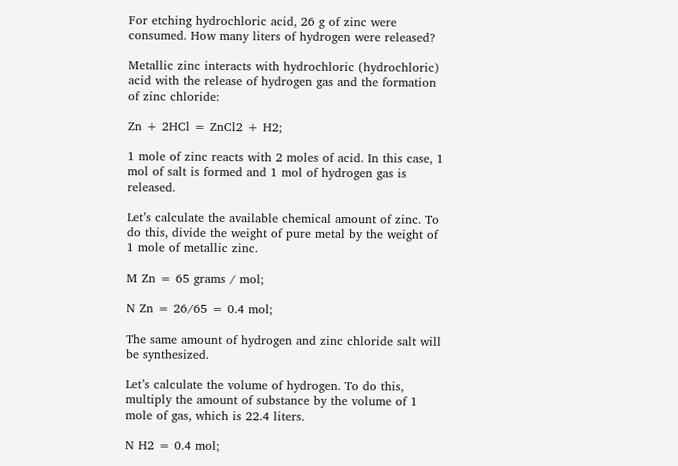For etching hydrochloric acid, 26 g of zinc were consumed. How many liters of hydrogen were released?

Metallic zinc interacts with hydrochloric (hydrochloric) acid with the release of hydrogen gas and the formation of zinc chloride:

Zn + 2HCl = ZnCl2 + H2;

1 mole of zinc reacts with 2 moles of acid. In this case, 1 mol of salt is formed and 1 mol of hydrogen gas is released.

Let’s calculate the available chemical amount of zinc. To do this, divide the weight of pure metal by the weight of 1 mole of metallic zinc.

M Zn = 65 grams / mol;

N Zn = 26/65 = 0.4 mol;

The same amount of hydrogen and zinc chloride salt will be synthesized.

Let’s calculate the volume of hydrogen. To do this, multiply the amount of substance by the volume of 1 mole of gas, which is 22.4 liters.

N H2 = 0.4 mol;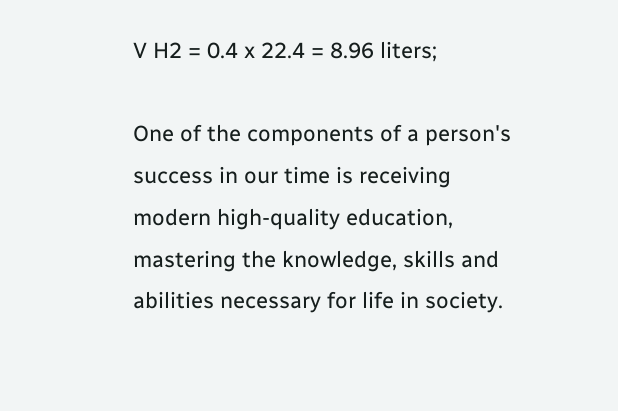V H2 = 0.4 x 22.4 = 8.96 liters;

One of the components of a person's success in our time is receiving modern high-quality education, mastering the knowledge, skills and abilities necessary for life in society.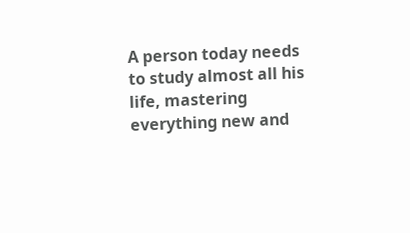A person today needs to study almost all his life, mastering everything new and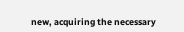new, acquiring the necessary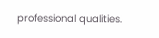professional qualities.